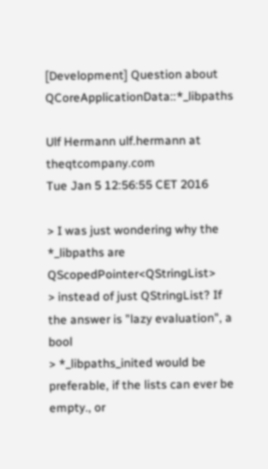[Development] Question about QCoreApplicationData::*_libpaths

Ulf Hermann ulf.hermann at theqtcompany.com
Tue Jan 5 12:56:55 CET 2016

> I was just wondering why the *_libpaths are QScopedPointer<QStringList>
> instead of just QStringList? If the answer is "lazy evaluation", a bool
> *_libpaths_inited would be preferable, if the lists can ever be empty., or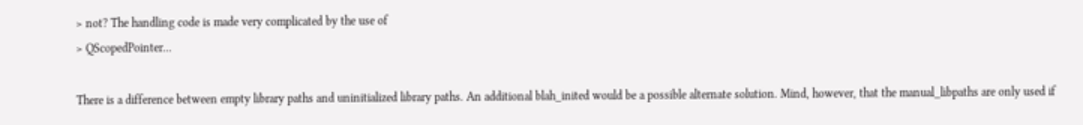> not? The handling code is made very complicated by the use of
> QScopedPointer...

There is a difference between empty library paths and uninitialized library paths. An additional blah_inited would be a possible alternate solution. Mind, however, that the manual_libpaths are only used if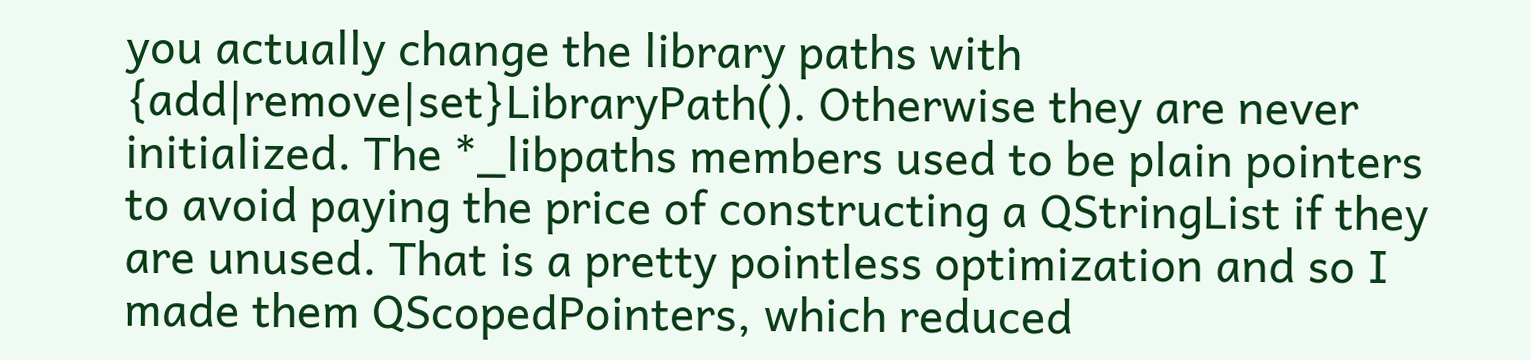you actually change the library paths with {add|remove|set}LibraryPath(). Otherwise they are never initialized. The *_libpaths members used to be plain pointers to avoid paying the price of constructing a QStringList if they are unused. That is a pretty pointless optimization and so I made them QScopedPointers, which reduced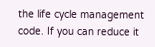the life cycle management code. If you can reduce it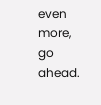even more, go ahead.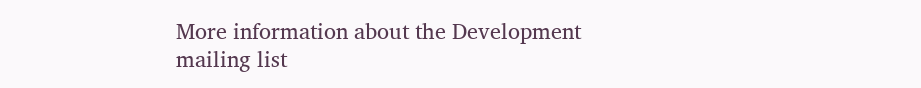More information about the Development mailing list